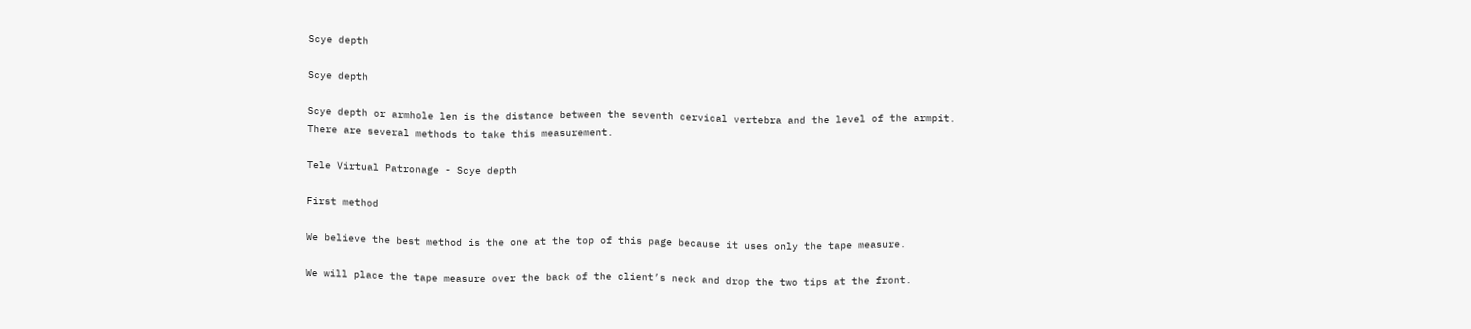Scye depth

Scye depth

Scye depth or armhole len is the distance between the seventh cervical vertebra and the level of the armpit.
There are several methods to take this measurement.

Tele Virtual Patronage - Scye depth

First method

We believe the best method is the one at the top of this page because it uses only the tape measure.

We will place the tape measure over the back of the client’s neck and drop the two tips at the front.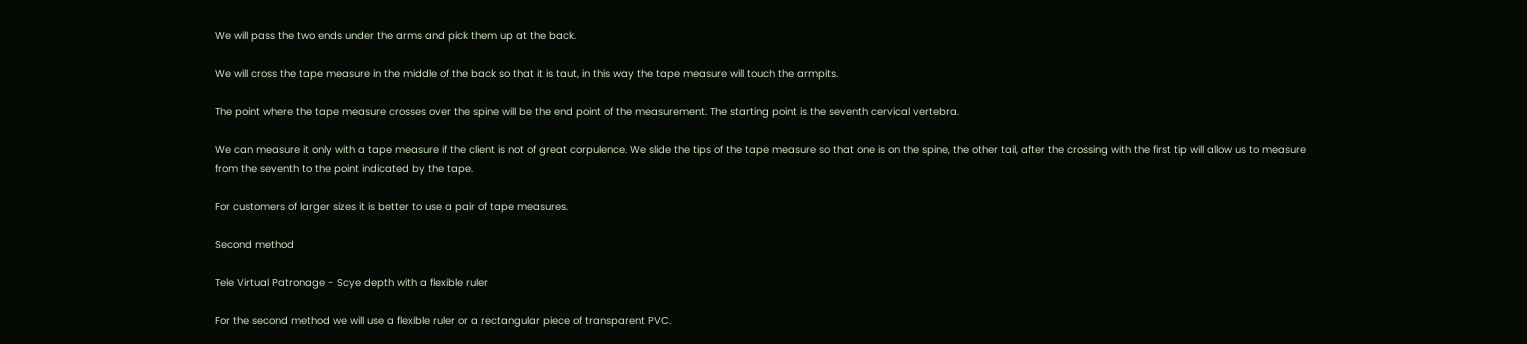We will pass the two ends under the arms and pick them up at the back.

We will cross the tape measure in the middle of the back so that it is taut, in this way the tape measure will touch the armpits.

The point where the tape measure crosses over the spine will be the end point of the measurement. The starting point is the seventh cervical vertebra.

We can measure it only with a tape measure if the client is not of great corpulence. We slide the tips of the tape measure so that one is on the spine, the other tail, after the crossing with the first tip will allow us to measure from the seventh to the point indicated by the tape.

For customers of larger sizes it is better to use a pair of tape measures.

Second method

Tele Virtual Patronage - Scye depth with a flexible ruler

For the second method we will use a flexible ruler or a rectangular piece of transparent PVC.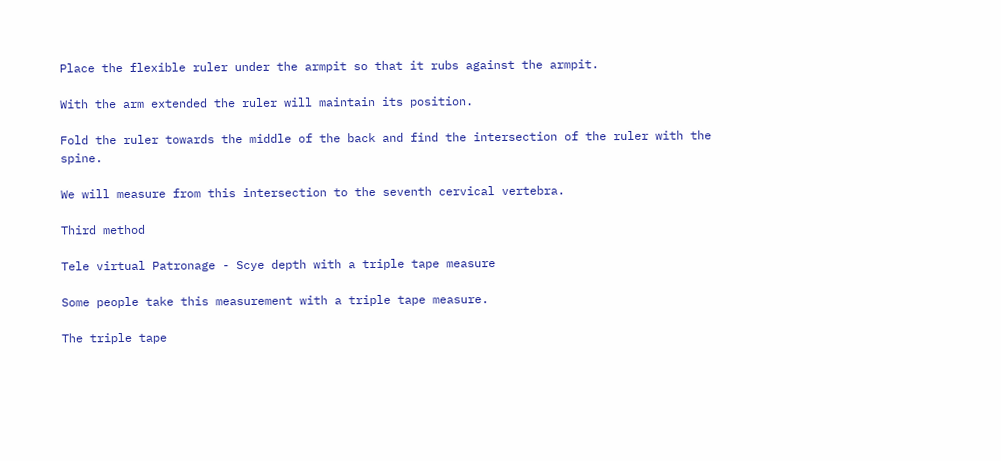Place the flexible ruler under the armpit so that it rubs against the armpit.

With the arm extended the ruler will maintain its position.

Fold the ruler towards the middle of the back and find the intersection of the ruler with the spine.

We will measure from this intersection to the seventh cervical vertebra.

Third method

Tele virtual Patronage - Scye depth with a triple tape measure

Some people take this measurement with a triple tape measure.

The triple tape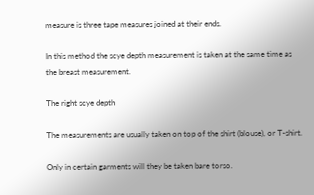measure is three tape measures joined at their ends.

In this method the scye depth measurement is taken at the same time as the breast measurement.

The right scye depth

The measurements are usually taken on top of the shirt (blouse), or T-shirt.

Only in certain garments will they be taken bare torso.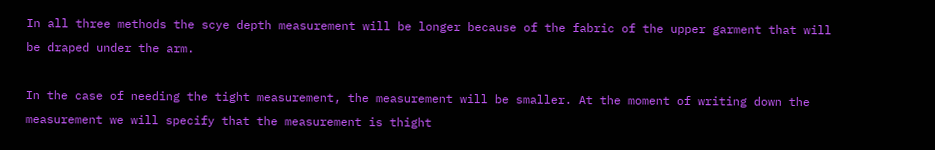In all three methods the scye depth measurement will be longer because of the fabric of the upper garment that will be draped under the arm.

In the case of needing the tight measurement, the measurement will be smaller. At the moment of writing down the measurement we will specify that the measurement is thight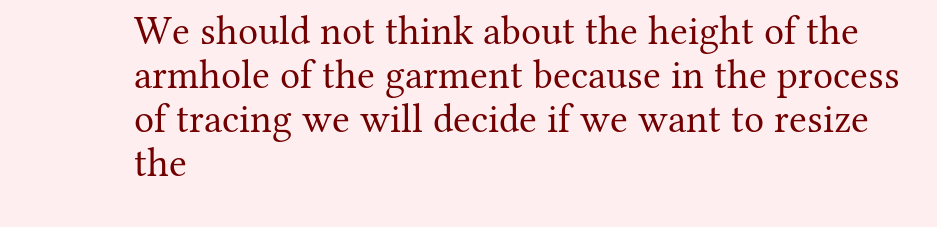We should not think about the height of the armhole of the garment because in the process of tracing we will decide if we want to resize the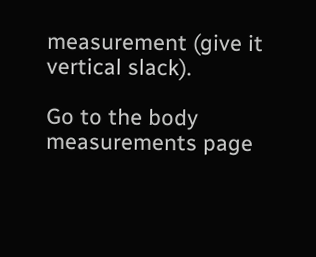measurement (give it vertical slack).

Go to the body measurements page